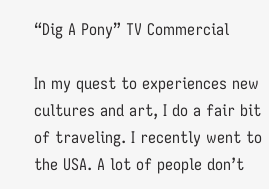“Dig A Pony” TV Commercial

In my quest to experiences new cultures and art, I do a fair bit of traveling. I recently went to the USA. A lot of people don’t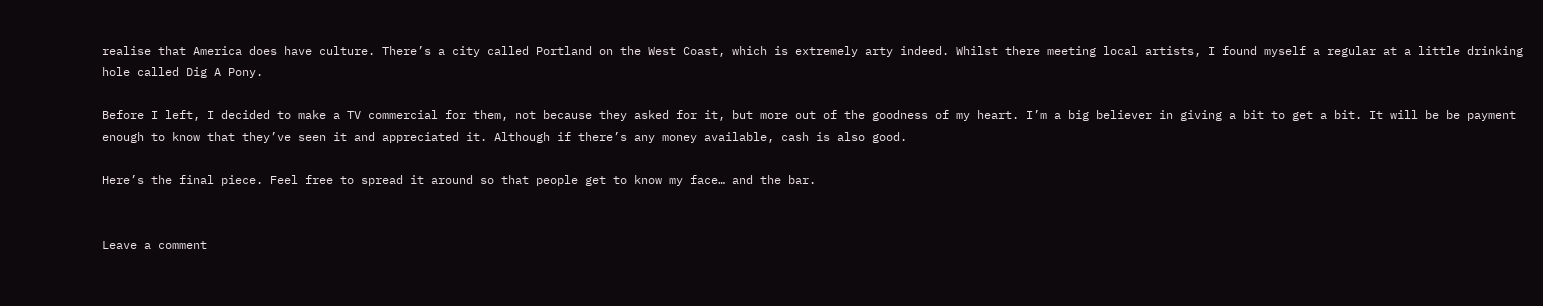realise that America does have culture. There’s a city called Portland on the West Coast, which is extremely arty indeed. Whilst there meeting local artists, I found myself a regular at a little drinking hole called Dig A Pony.

Before I left, I decided to make a TV commercial for them, not because they asked for it, but more out of the goodness of my heart. I’m a big believer in giving a bit to get a bit. It will be be payment enough to know that they’ve seen it and appreciated it. Although if there’s any money available, cash is also good.

Here’s the final piece. Feel free to spread it around so that people get to know my face… and the bar.


Leave a comment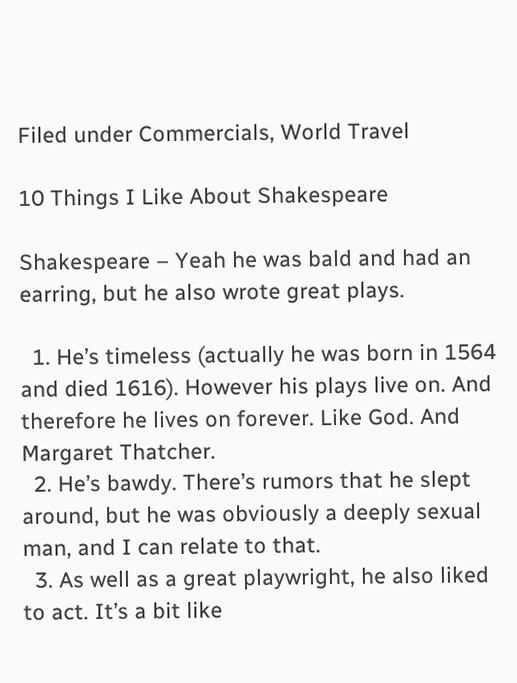Filed under Commercials, World Travel

10 Things I Like About Shakespeare

Shakespeare – Yeah he was bald and had an earring, but he also wrote great plays.

  1. He’s timeless (actually he was born in 1564 and died 1616). However his plays live on. And therefore he lives on forever. Like God. And Margaret Thatcher.
  2. He’s bawdy. There’s rumors that he slept around, but he was obviously a deeply sexual man, and I can relate to that.
  3. As well as a great playwright, he also liked to act. It’s a bit like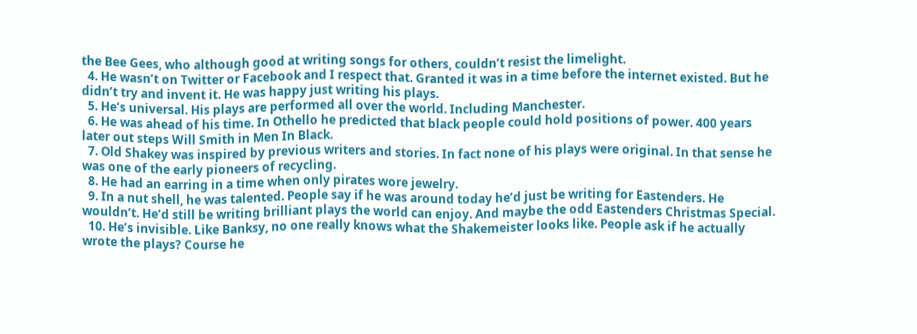the Bee Gees, who although good at writing songs for others, couldn’t resist the limelight.
  4. He wasn’t on Twitter or Facebook and I respect that. Granted it was in a time before the internet existed. But he didn’t try and invent it. He was happy just writing his plays.
  5. He’s universal. His plays are performed all over the world. Including Manchester.
  6. He was ahead of his time. In Othello he predicted that black people could hold positions of power. 400 years later out steps Will Smith in Men In Black.
  7. Old Shakey was inspired by previous writers and stories. In fact none of his plays were original. In that sense he was one of the early pioneers of recycling.
  8. He had an earring in a time when only pirates wore jewelry.
  9. In a nut shell, he was talented. People say if he was around today he’d just be writing for Eastenders. He wouldn’t. He’d still be writing brilliant plays the world can enjoy. And maybe the odd Eastenders Christmas Special.
  10. He’s invisible. Like Banksy, no one really knows what the Shakemeister looks like. People ask if he actually wrote the plays? Course he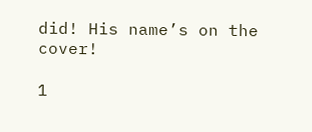did! His name’s on the cover!

1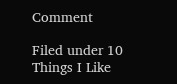Comment

Filed under 10 Things I Like